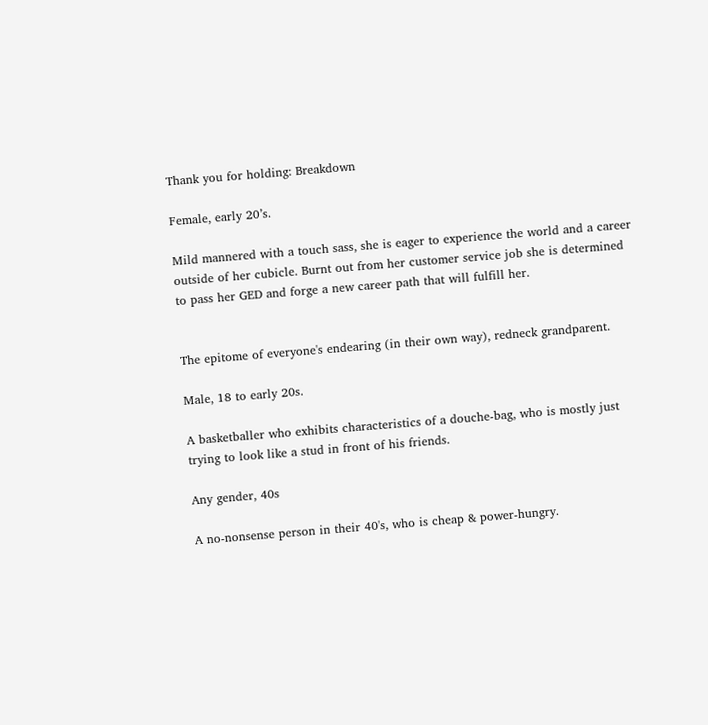Thank you for holding: Breakdown

Female, early 20’s.

Mild mannered with a touch sass, she is eager to experience the world and a career outside of her cubicle. Burnt out from her customer service job she is determined to pass her GED and forge a new career path that will fulfill her.


The epitome of everyone's endearing (in their own way), redneck grandparent.

Male, 18 to early 20s.

A basketballer who exhibits characteristics of a douche-bag, who is mostly just trying to look like a stud in front of his friends.

Any gender, 40s

A no-nonsense person in their 40's, who is cheap & power-hungry.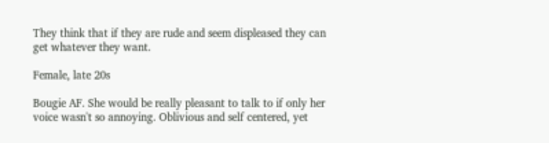They think that if they are rude and seem displeased they can get whatever they want.

Female, late 20s

Bougie AF. She would be really pleasant to talk to if only her voice wasn't so annoying. Oblivious and self centered, yet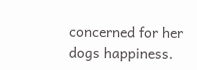concerned for her dogs happiness.